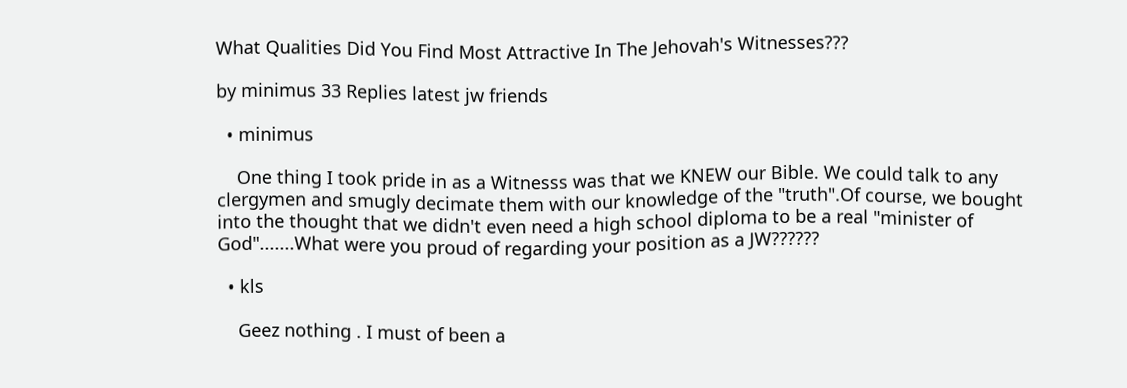What Qualities Did You Find Most Attractive In The Jehovah's Witnesses???

by minimus 33 Replies latest jw friends

  • minimus

    One thing I took pride in as a Witnesss was that we KNEW our Bible. We could talk to any clergymen and smugly decimate them with our knowledge of the "truth".Of course, we bought into the thought that we didn't even need a high school diploma to be a real "minister of God".......What were you proud of regarding your position as a JW??????

  • kls

    Geez nothing . I must of been a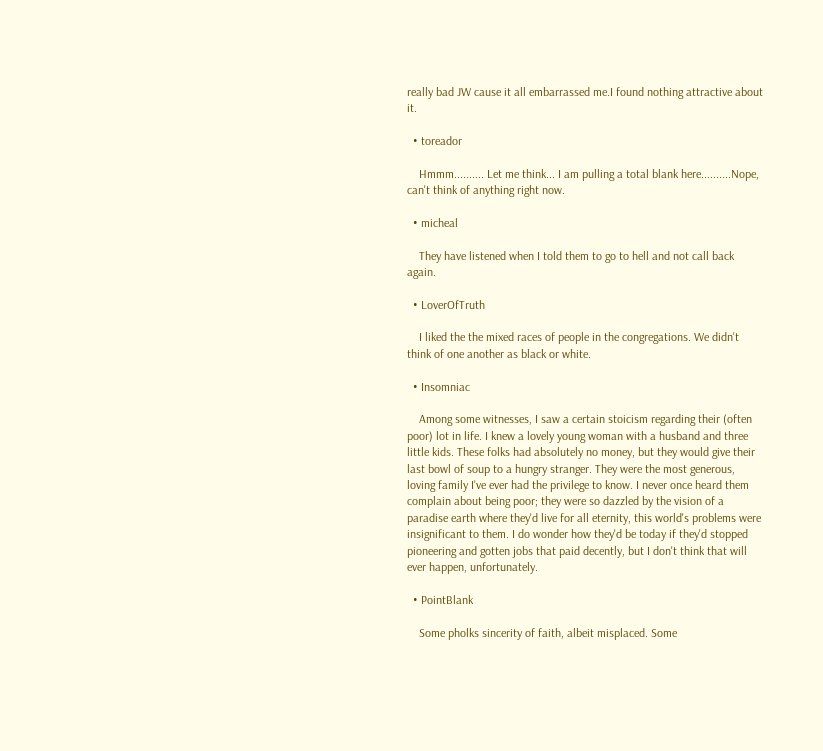really bad JW cause it all embarrassed me.I found nothing attractive about it.

  • toreador

    Hmmm.......... Let me think... I am pulling a total blank here..........Nope, can't think of anything right now.

  • micheal

    They have listened when I told them to go to hell and not call back again.

  • LoverOfTruth

    I liked the the mixed races of people in the congregations. We didn't think of one another as black or white.

  • Insomniac

    Among some witnesses, I saw a certain stoicism regarding their (often poor) lot in life. I knew a lovely young woman with a husband and three little kids. These folks had absolutely no money, but they would give their last bowl of soup to a hungry stranger. They were the most generous, loving family I've ever had the privilege to know. I never once heard them complain about being poor; they were so dazzled by the vision of a paradise earth where they'd live for all eternity, this world's problems were insignificant to them. I do wonder how they'd be today if they'd stopped pioneering and gotten jobs that paid decently, but I don't think that will ever happen, unfortunately.

  • PointBlank

    Some pholks sincerity of faith, albeit misplaced. Some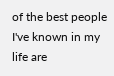of the best people I've known in my life are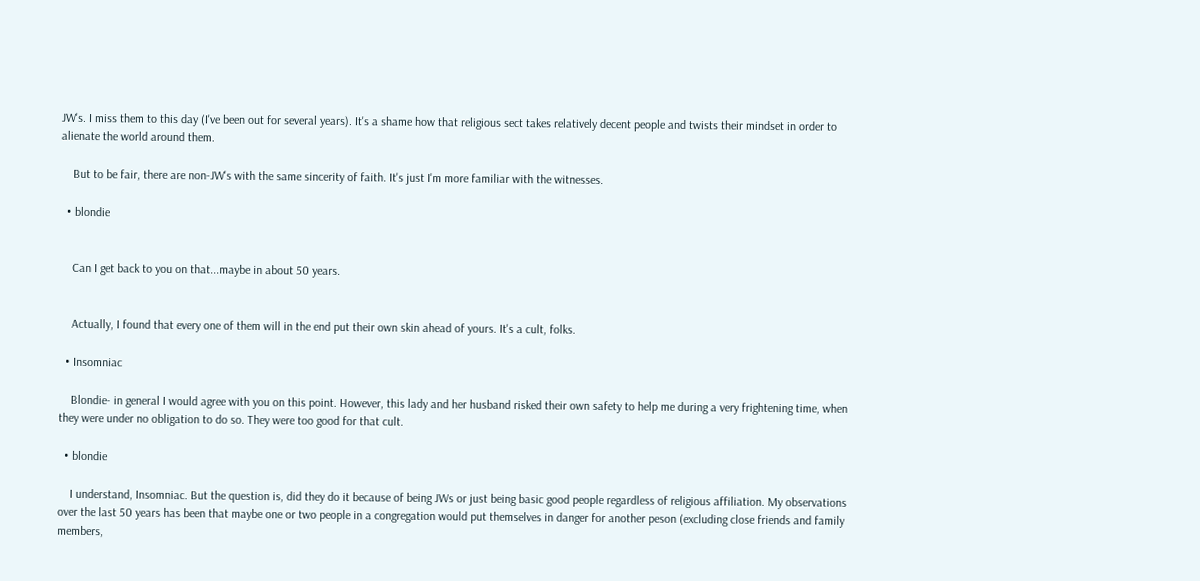JW's. I miss them to this day (I've been out for several years). It's a shame how that religious sect takes relatively decent people and twists their mindset in order to alienate the world around them.

    But to be fair, there are non-JW's with the same sincerity of faith. It's just I'm more familiar with the witnesses.

  • blondie


    Can I get back to you on that...maybe in about 50 years.


    Actually, I found that every one of them will in the end put their own skin ahead of yours. It's a cult, folks.

  • Insomniac

    Blondie- in general I would agree with you on this point. However, this lady and her husband risked their own safety to help me during a very frightening time, when they were under no obligation to do so. They were too good for that cult.

  • blondie

    I understand, Insomniac. But the question is, did they do it because of being JWs or just being basic good people regardless of religious affiliation. My observations over the last 50 years has been that maybe one or two people in a congregation would put themselves in danger for another peson (excluding close friends and family members,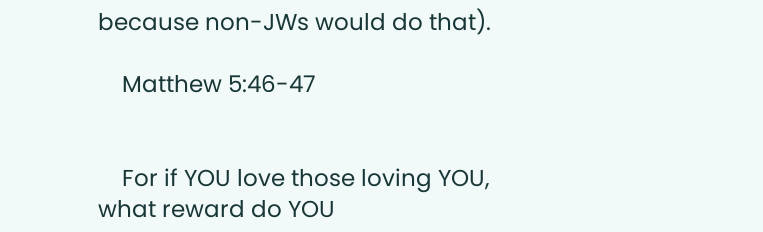because non-JWs would do that).

    Matthew 5:46-47


    For if YOU love those loving YOU, what reward do YOU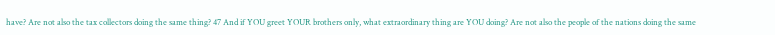have? Are not also the tax collectors doing the same thing? 47 And if YOU greet YOUR brothers only, what extraordinary thing are YOU doing? Are not also the people of the nations doing the same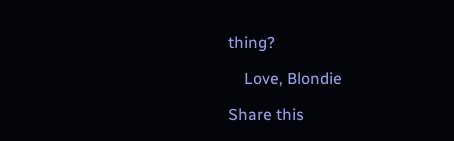thing?

    Love, Blondie

Share this